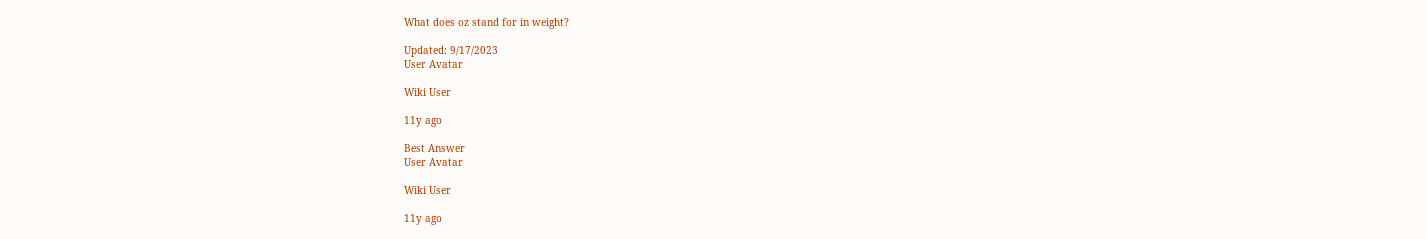What does oz stand for in weight?

Updated: 9/17/2023
User Avatar

Wiki User

11y ago

Best Answer
User Avatar

Wiki User

11y ago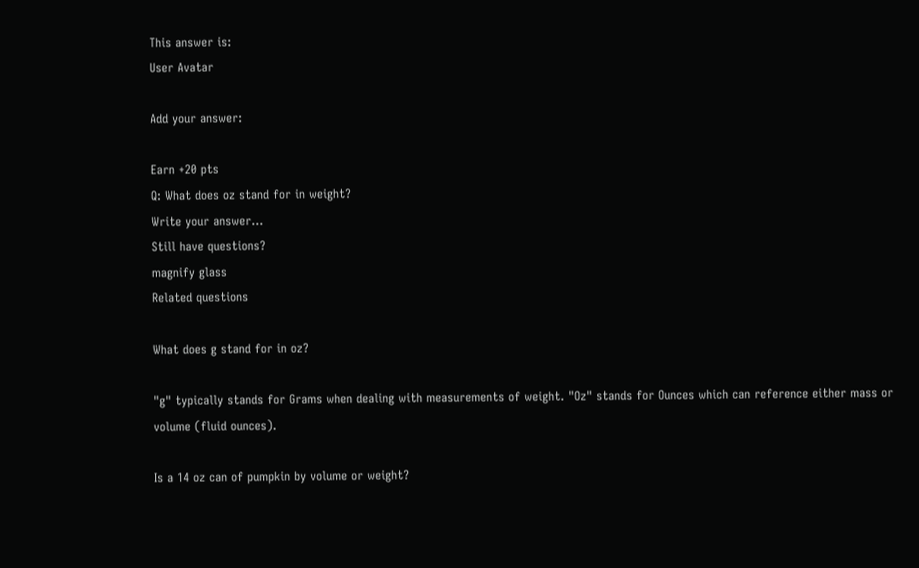This answer is:
User Avatar

Add your answer:

Earn +20 pts
Q: What does oz stand for in weight?
Write your answer...
Still have questions?
magnify glass
Related questions

What does g stand for in oz?

"g" typically stands for Grams when dealing with measurements of weight. "Oz" stands for Ounces which can reference either mass or volume (fluid ounces).

Is a 14 oz can of pumpkin by volume or weight?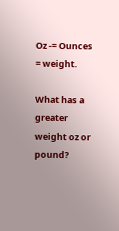Oz -= Ounces = weight.

What has a greater weight oz or pound?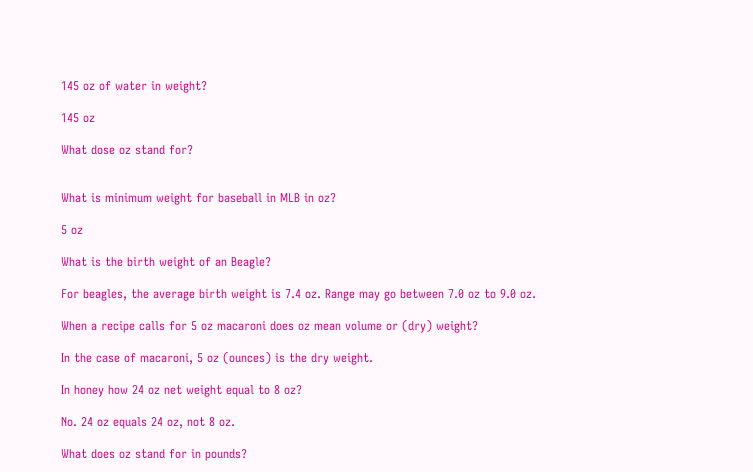145 oz of water in weight?

145 oz

What dose oz stand for?


What is minimum weight for baseball in MLB in oz?

5 oz

What is the birth weight of an Beagle?

For beagles, the average birth weight is 7.4 oz. Range may go between 7.0 oz to 9.0 oz.

When a recipe calls for 5 oz macaroni does oz mean volume or (dry) weight?

In the case of macaroni, 5 oz (ounces) is the dry weight.

In honey how 24 oz net weight equal to 8 oz?

No. 24 oz equals 24 oz, not 8 oz.

What does oz stand for in pounds?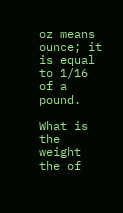oz means ounce; it is equal to 1/16 of a pound.

What is the weight the of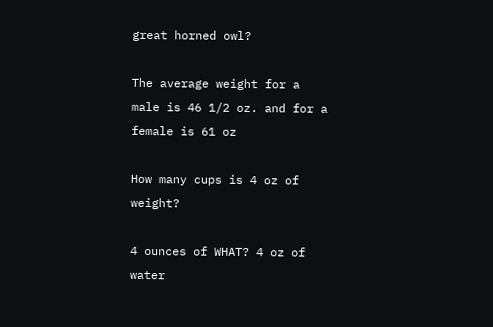great horned owl?

The average weight for a male is 46 1/2 oz. and for a female is 61 oz

How many cups is 4 oz of weight?

4 ounces of WHAT? 4 oz of water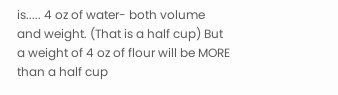is..... 4 oz of water- both volume and weight. (That is a half cup) But a weight of 4 oz of flour will be MORE than a half cup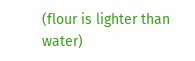(flour is lighter than water)